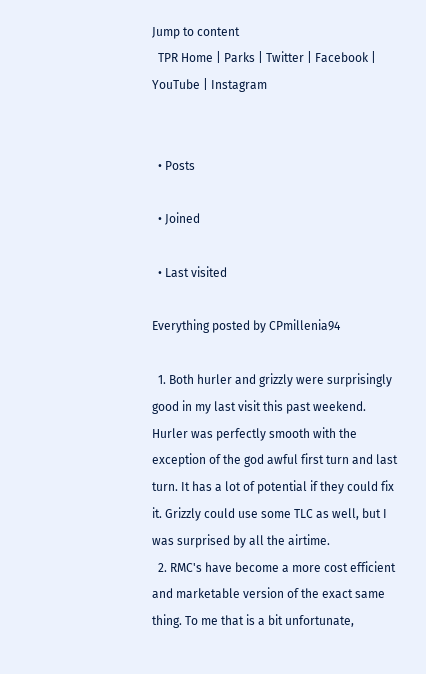Jump to content
  TPR Home | Parks | Twitter | Facebook | YouTube | Instagram


  • Posts

  • Joined

  • Last visited

Everything posted by CPmillenia94

  1. Both hurler and grizzly were surprisingly good in my last visit this past weekend. Hurler was perfectly smooth with the exception of the god awful first turn and last turn. It has a lot of potential if they could fix it. Grizzly could use some TLC as well, but I was surprised by all the airtime.
  2. RMC's have become a more cost efficient and marketable version of the exact same thing. To me that is a bit unfortunate,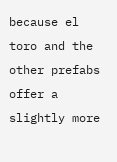because el toro and the other prefabs offer a slightly more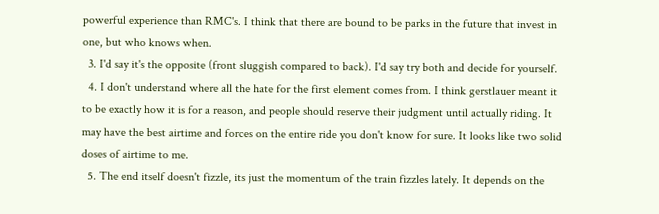powerful experience than RMC's. I think that there are bound to be parks in the future that invest in one, but who knows when.
  3. I'd say it's the opposite (front sluggish compared to back). I'd say try both and decide for yourself.
  4. I don't understand where all the hate for the first element comes from. I think gerstlauer meant it to be exactly how it is for a reason, and people should reserve their judgment until actually riding. It may have the best airtime and forces on the entire ride you don't know for sure. It looks like two solid doses of airtime to me.
  5. The end itself doesn't fizzle, its just the momentum of the train fizzles lately. It depends on the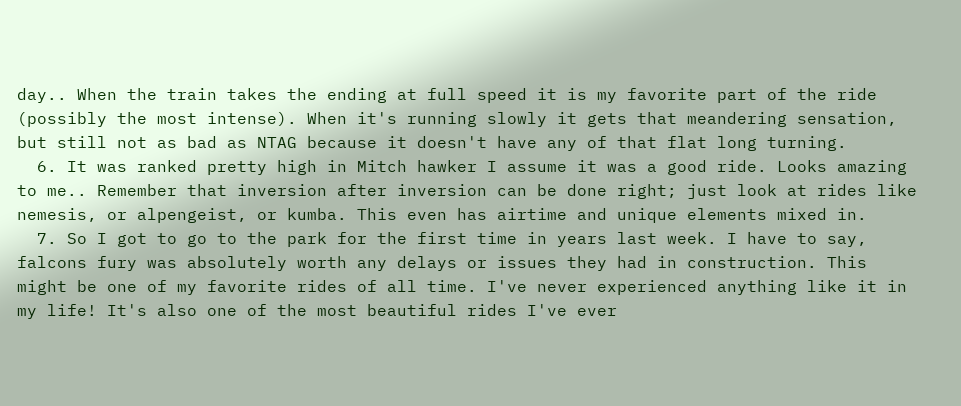day.. When the train takes the ending at full speed it is my favorite part of the ride (possibly the most intense). When it's running slowly it gets that meandering sensation, but still not as bad as NTAG because it doesn't have any of that flat long turning.
  6. It was ranked pretty high in Mitch hawker I assume it was a good ride. Looks amazing to me.. Remember that inversion after inversion can be done right; just look at rides like nemesis, or alpengeist, or kumba. This even has airtime and unique elements mixed in.
  7. So I got to go to the park for the first time in years last week. I have to say, falcons fury was absolutely worth any delays or issues they had in construction. This might be one of my favorite rides of all time. I've never experienced anything like it in my life! It's also one of the most beautiful rides I've ever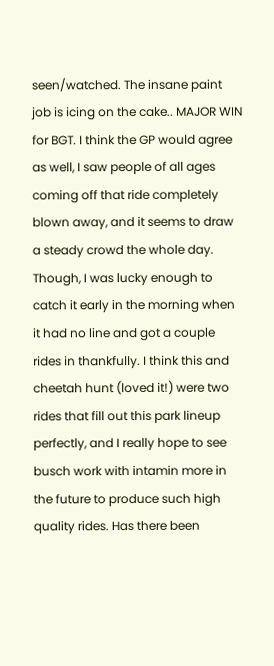seen/watched. The insane paint job is icing on the cake.. MAJOR WIN for BGT. I think the GP would agree as well, I saw people of all ages coming off that ride completely blown away, and it seems to draw a steady crowd the whole day. Though, I was lucky enough to catch it early in the morning when it had no line and got a couple rides in thankfully. I think this and cheetah hunt (loved it!) were two rides that fill out this park lineup perfectly, and I really hope to see busch work with intamin more in the future to produce such high quality rides. Has there been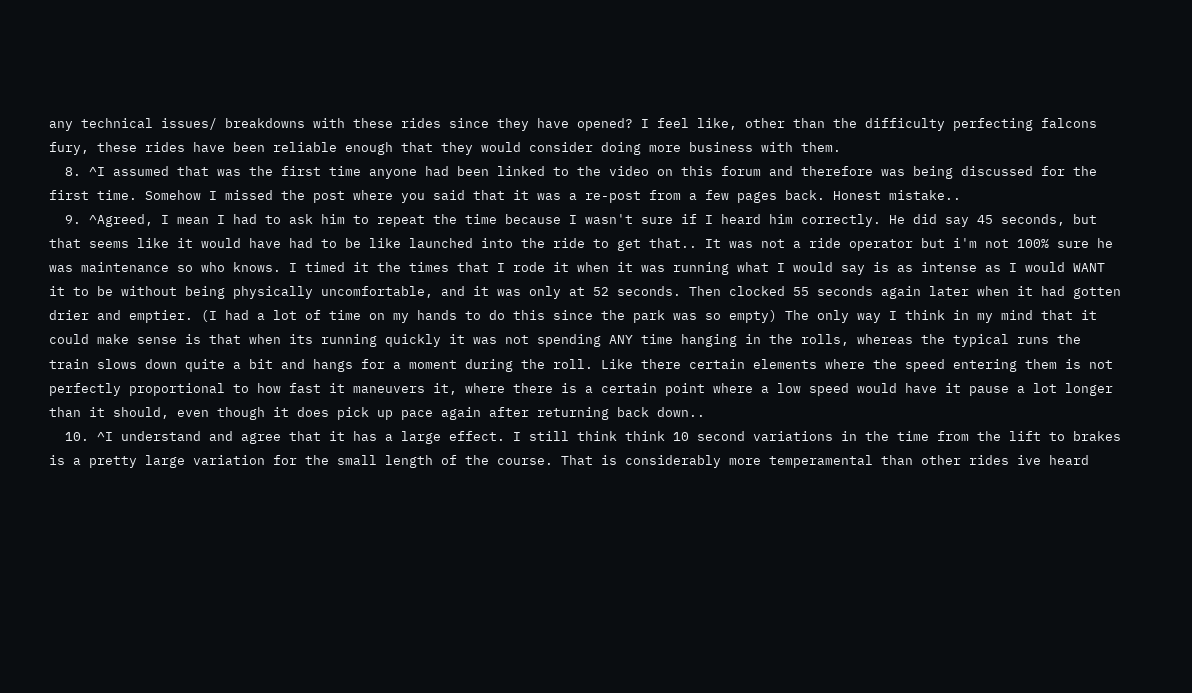any technical issues/ breakdowns with these rides since they have opened? I feel like, other than the difficulty perfecting falcons fury, these rides have been reliable enough that they would consider doing more business with them.
  8. ^I assumed that was the first time anyone had been linked to the video on this forum and therefore was being discussed for the first time. Somehow I missed the post where you said that it was a re-post from a few pages back. Honest mistake..
  9. ^Agreed, I mean I had to ask him to repeat the time because I wasn't sure if I heard him correctly. He did say 45 seconds, but that seems like it would have had to be like launched into the ride to get that.. It was not a ride operator but i'm not 100% sure he was maintenance so who knows. I timed it the times that I rode it when it was running what I would say is as intense as I would WANT it to be without being physically uncomfortable, and it was only at 52 seconds. Then clocked 55 seconds again later when it had gotten drier and emptier. (I had a lot of time on my hands to do this since the park was so empty) The only way I think in my mind that it could make sense is that when its running quickly it was not spending ANY time hanging in the rolls, whereas the typical runs the train slows down quite a bit and hangs for a moment during the roll. Like there certain elements where the speed entering them is not perfectly proportional to how fast it maneuvers it, where there is a certain point where a low speed would have it pause a lot longer than it should, even though it does pick up pace again after returning back down..
  10. ^I understand and agree that it has a large effect. I still think think 10 second variations in the time from the lift to brakes is a pretty large variation for the small length of the course. That is considerably more temperamental than other rides ive heard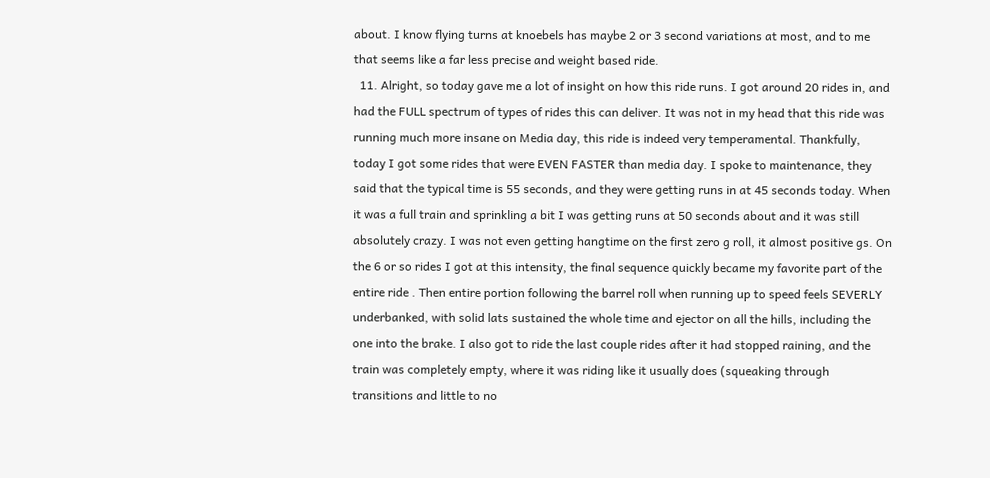about. I know flying turns at knoebels has maybe 2 or 3 second variations at most, and to me that seems like a far less precise and weight based ride.
  11. Alright, so today gave me a lot of insight on how this ride runs. I got around 20 rides in, and had the FULL spectrum of types of rides this can deliver. It was not in my head that this ride was running much more insane on Media day, this ride is indeed very temperamental. Thankfully, today I got some rides that were EVEN FASTER than media day. I spoke to maintenance, they said that the typical time is 55 seconds, and they were getting runs in at 45 seconds today. When it was a full train and sprinkling a bit I was getting runs at 50 seconds about and it was still absolutely crazy. I was not even getting hangtime on the first zero g roll, it almost positive gs. On the 6 or so rides I got at this intensity, the final sequence quickly became my favorite part of the entire ride . Then entire portion following the barrel roll when running up to speed feels SEVERLY underbanked, with solid lats sustained the whole time and ejector on all the hills, including the one into the brake. I also got to ride the last couple rides after it had stopped raining, and the train was completely empty, where it was riding like it usually does (squeaking through transitions and little to no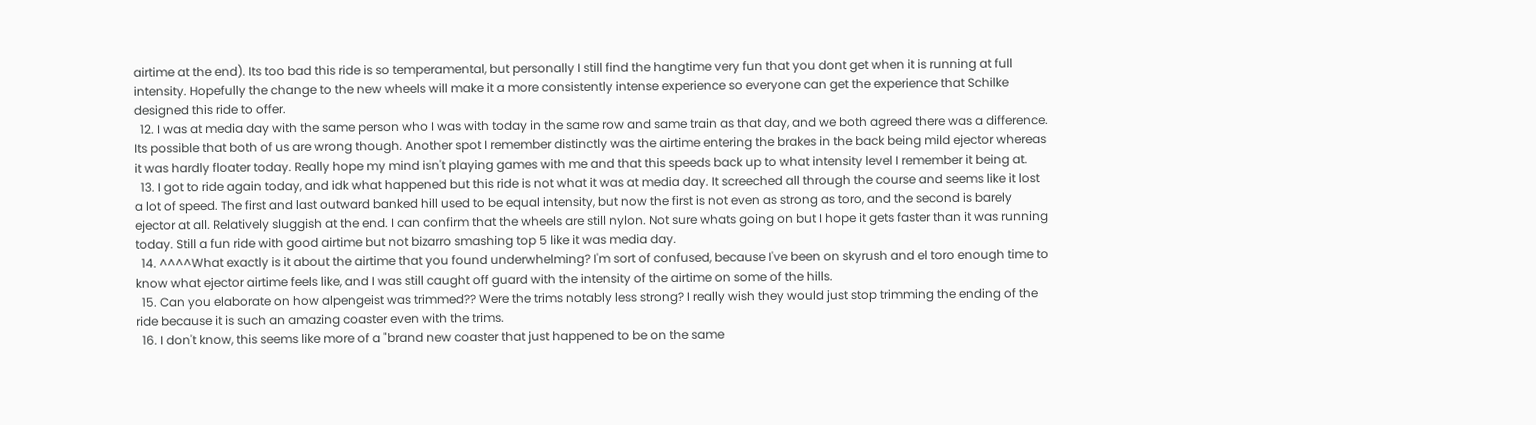airtime at the end). Its too bad this ride is so temperamental, but personally I still find the hangtime very fun that you dont get when it is running at full intensity. Hopefully the change to the new wheels will make it a more consistently intense experience so everyone can get the experience that Schilke designed this ride to offer.
  12. I was at media day with the same person who I was with today in the same row and same train as that day, and we both agreed there was a difference. Its possible that both of us are wrong though. Another spot I remember distinctly was the airtime entering the brakes in the back being mild ejector whereas it was hardly floater today. Really hope my mind isn't playing games with me and that this speeds back up to what intensity level I remember it being at.
  13. I got to ride again today, and idk what happened but this ride is not what it was at media day. It screeched all through the course and seems like it lost a lot of speed. The first and last outward banked hill used to be equal intensity, but now the first is not even as strong as toro, and the second is barely ejector at all. Relatively sluggish at the end. I can confirm that the wheels are still nylon. Not sure whats going on but I hope it gets faster than it was running today. Still a fun ride with good airtime but not bizarro smashing top 5 like it was media day.
  14. ^^^^What exactly is it about the airtime that you found underwhelming? I'm sort of confused, because I've been on skyrush and el toro enough time to know what ejector airtime feels like, and I was still caught off guard with the intensity of the airtime on some of the hills.
  15. Can you elaborate on how alpengeist was trimmed?? Were the trims notably less strong? I really wish they would just stop trimming the ending of the ride because it is such an amazing coaster even with the trims.
  16. I don't know, this seems like more of a "brand new coaster that just happened to be on the same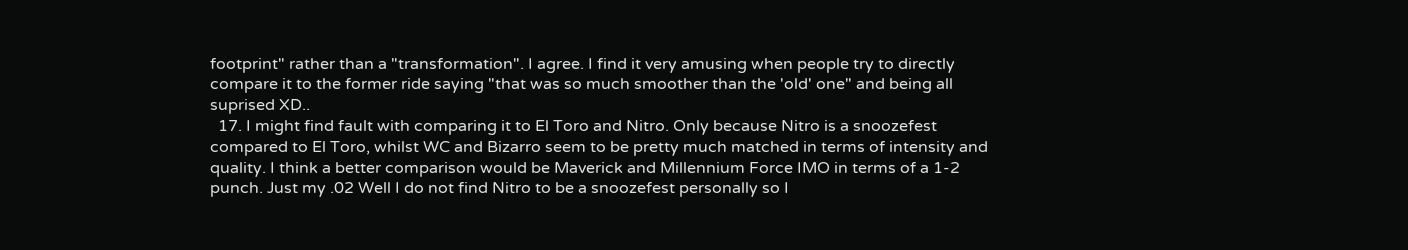footprint" rather than a "transformation". I agree. I find it very amusing when people try to directly compare it to the former ride saying "that was so much smoother than the 'old' one" and being all suprised XD..
  17. I might find fault with comparing it to El Toro and Nitro. Only because Nitro is a snoozefest compared to El Toro, whilst WC and Bizarro seem to be pretty much matched in terms of intensity and quality. I think a better comparison would be Maverick and Millennium Force IMO in terms of a 1-2 punch. Just my .02 Well I do not find Nitro to be a snoozefest personally so I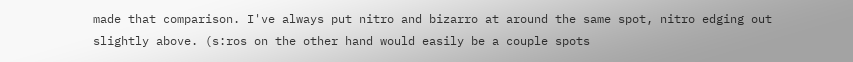made that comparison. I've always put nitro and bizarro at around the same spot, nitro edging out slightly above. (s:ros on the other hand would easily be a couple spots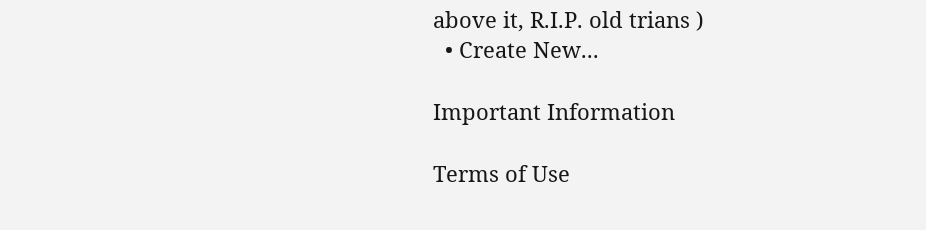above it, R.I.P. old trians )
  • Create New...

Important Information

Terms of Use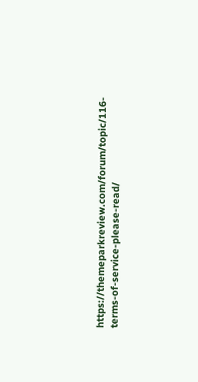https://themeparkreview.com/forum/topic/116-terms-of-service-please-read/